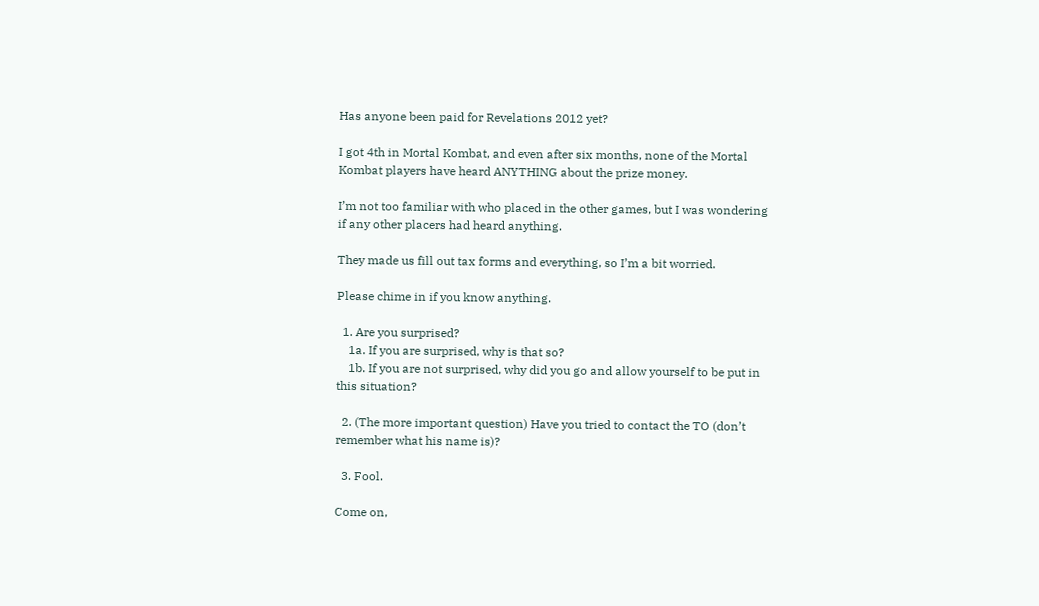Has anyone been paid for Revelations 2012 yet?

I got 4th in Mortal Kombat, and even after six months, none of the Mortal Kombat players have heard ANYTHING about the prize money.

I’m not too familiar with who placed in the other games, but I was wondering if any other placers had heard anything.

They made us fill out tax forms and everything, so I’m a bit worried.

Please chime in if you know anything.

  1. Are you surprised?
    1a. If you are surprised, why is that so?
    1b. If you are not surprised, why did you go and allow yourself to be put in this situation?

  2. (The more important question) Have you tried to contact the TO (don’t remember what his name is)?

  3. Fool.

Come on,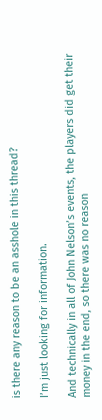is there any reason to be an asshole in this thread?

I’m just looking for information.

And technically in all of John Nelson’s events, the players did get their money in the end, so there was no reason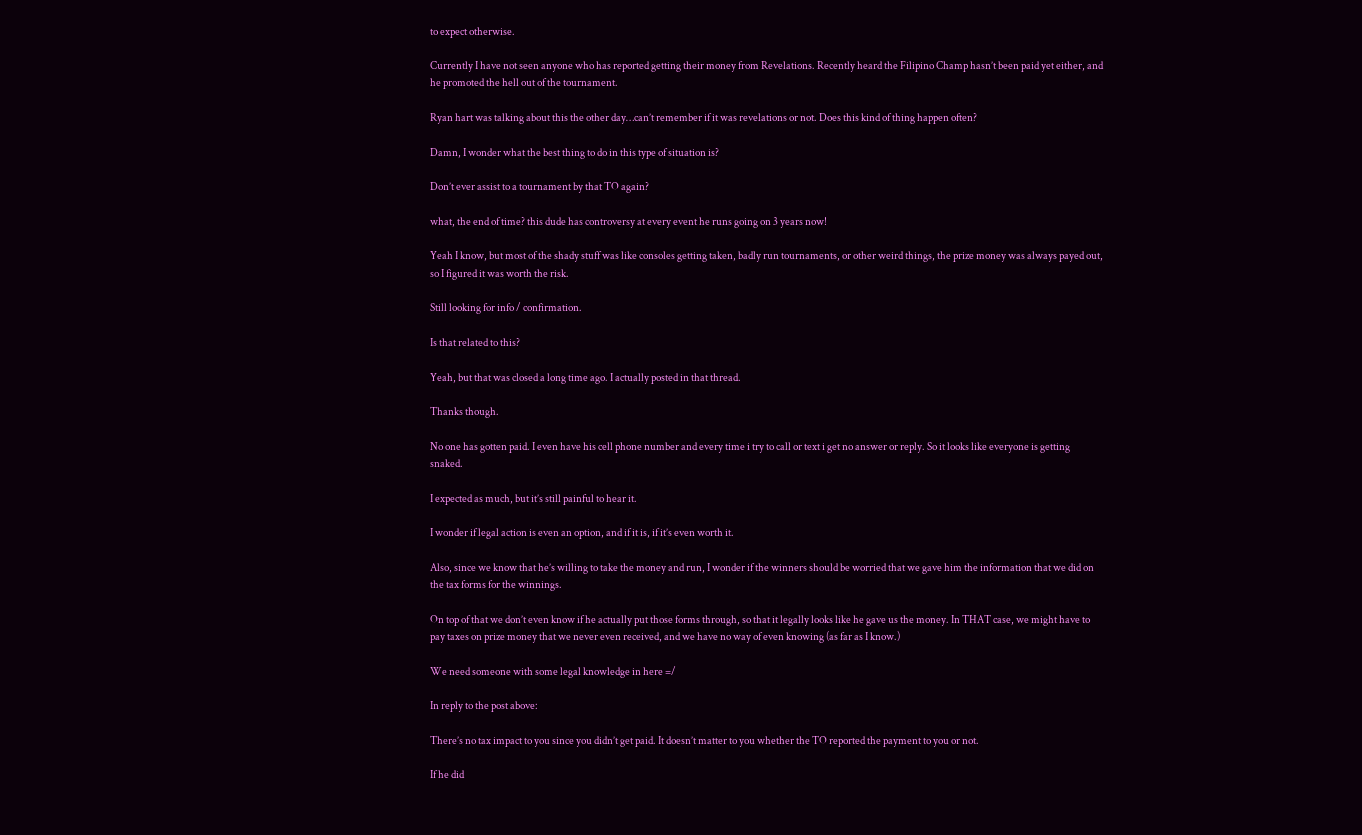to expect otherwise.

Currently I have not seen anyone who has reported getting their money from Revelations. Recently heard the Filipino Champ hasn’t been paid yet either, and he promoted the hell out of the tournament.

Ryan hart was talking about this the other day…can’t remember if it was revelations or not. Does this kind of thing happen often?

Damn, I wonder what the best thing to do in this type of situation is?

Don’t ever assist to a tournament by that TO again?

what, the end of time? this dude has controversy at every event he runs going on 3 years now!

Yeah I know, but most of the shady stuff was like consoles getting taken, badly run tournaments, or other weird things, the prize money was always payed out, so I figured it was worth the risk.

Still looking for info / confirmation.

Is that related to this?

Yeah, but that was closed a long time ago. I actually posted in that thread.

Thanks though.

No one has gotten paid. I even have his cell phone number and every time i try to call or text i get no answer or reply. So it looks like everyone is getting snaked.

I expected as much, but it’s still painful to hear it.

I wonder if legal action is even an option, and if it is, if it’s even worth it.

Also, since we know that he’s willing to take the money and run, I wonder if the winners should be worried that we gave him the information that we did on the tax forms for the winnings.

On top of that we don’t even know if he actually put those forms through, so that it legally looks like he gave us the money. In THAT case, we might have to pay taxes on prize money that we never even received, and we have no way of even knowing (as far as I know.)

We need someone with some legal knowledge in here =/

In reply to the post above:

There’s no tax impact to you since you didn’t get paid. It doesn’t matter to you whether the TO reported the payment to you or not.

If he did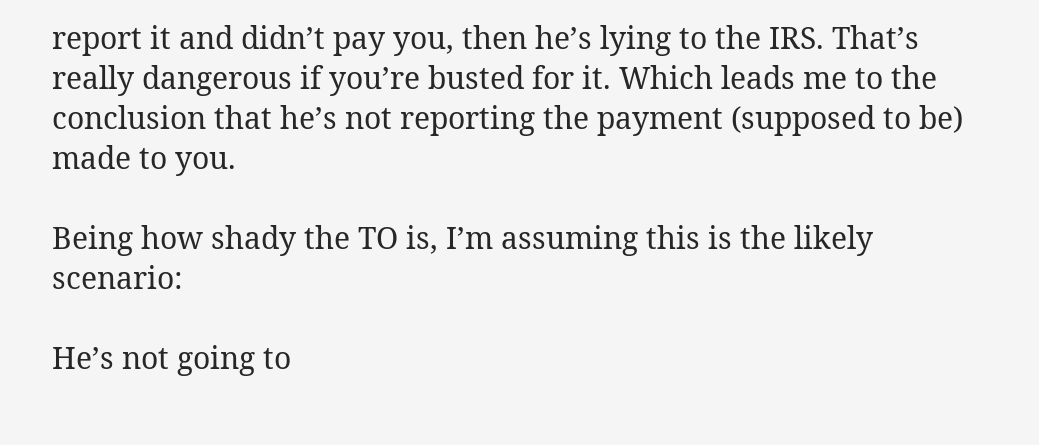report it and didn’t pay you, then he’s lying to the IRS. That’s really dangerous if you’re busted for it. Which leads me to the conclusion that he’s not reporting the payment (supposed to be) made to you.

Being how shady the TO is, I’m assuming this is the likely scenario:

He’s not going to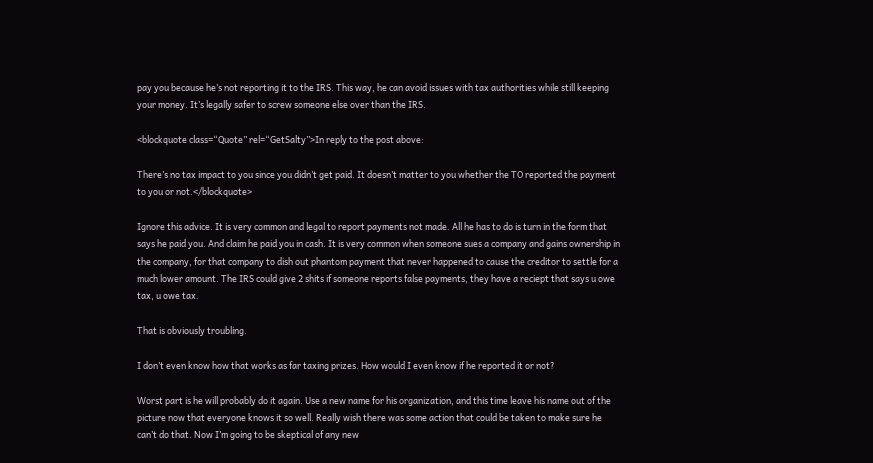pay you because he’s not reporting it to the IRS. This way, he can avoid issues with tax authorities while still keeping your money. It’s legally safer to screw someone else over than the IRS.

<blockquote class=“Quote” rel=“GetSalty”>In reply to the post above:

There’s no tax impact to you since you didn’t get paid. It doesn’t matter to you whether the TO reported the payment to you or not.</blockquote>

Ignore this advice. It is very common and legal to report payments not made. All he has to do is turn in the form that says he paid you. And claim he paid you in cash. It is very common when someone sues a company and gains ownership in the company, for that company to dish out phantom payment that never happened to cause the creditor to settle for a much lower amount. The IRS could give 2 shits if someone reports false payments, they have a reciept that says u owe tax, u owe tax.

That is obviously troubling.

I don’t even know how that works as far taxing prizes. How would I even know if he reported it or not?

Worst part is he will probably do it again. Use a new name for his organization, and this time leave his name out of the picture now that everyone knows it so well. Really wish there was some action that could be taken to make sure he can’t do that. Now I’m going to be skeptical of any new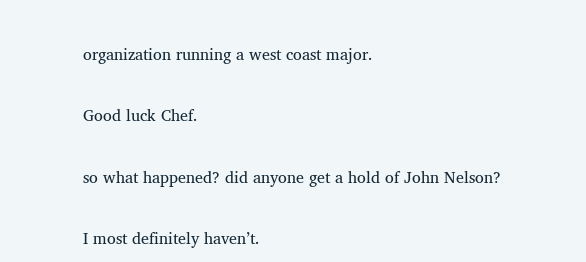organization running a west coast major.

Good luck Chef.

so what happened? did anyone get a hold of John Nelson?

I most definitely haven’t.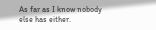As far as I know nobody else has either.